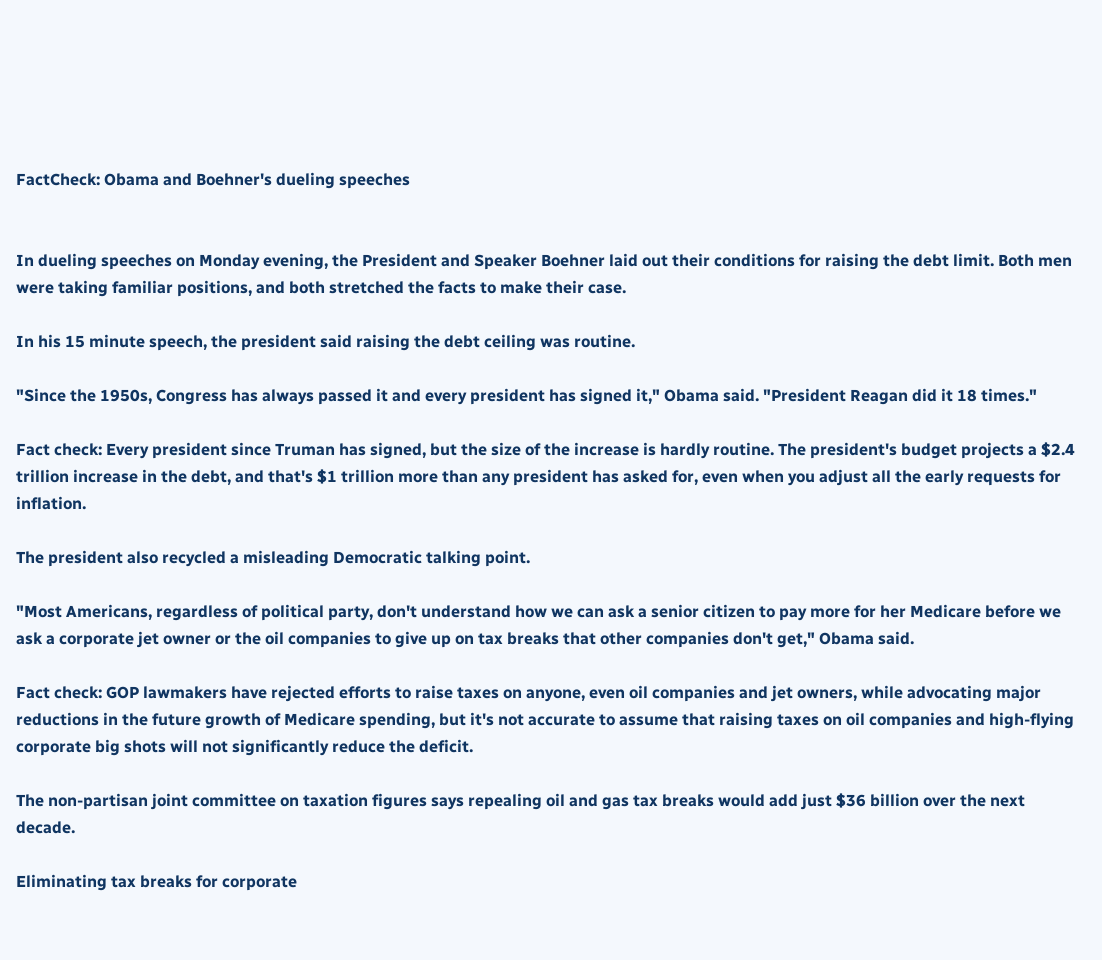FactCheck: Obama and Boehner's dueling speeches


In dueling speeches on Monday evening, the President and Speaker Boehner laid out their conditions for raising the debt limit. Both men were taking familiar positions, and both stretched the facts to make their case.

In his 15 minute speech, the president said raising the debt ceiling was routine.

"Since the 1950s, Congress has always passed it and every president has signed it," Obama said. "President Reagan did it 18 times."

Fact check: Every president since Truman has signed, but the size of the increase is hardly routine. The president's budget projects a $2.4 trillion increase in the debt, and that's $1 trillion more than any president has asked for, even when you adjust all the early requests for inflation.

The president also recycled a misleading Democratic talking point.

"Most Americans, regardless of political party, don't understand how we can ask a senior citizen to pay more for her Medicare before we ask a corporate jet owner or the oil companies to give up on tax breaks that other companies don't get," Obama said.

Fact check: GOP lawmakers have rejected efforts to raise taxes on anyone, even oil companies and jet owners, while advocating major reductions in the future growth of Medicare spending, but it's not accurate to assume that raising taxes on oil companies and high-flying corporate big shots will not significantly reduce the deficit.

The non-partisan joint committee on taxation figures says repealing oil and gas tax breaks would add just $36 billion over the next decade.

Eliminating tax breaks for corporate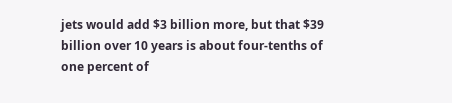jets would add $3 billion more, but that $39 billion over 10 years is about four-tenths of one percent of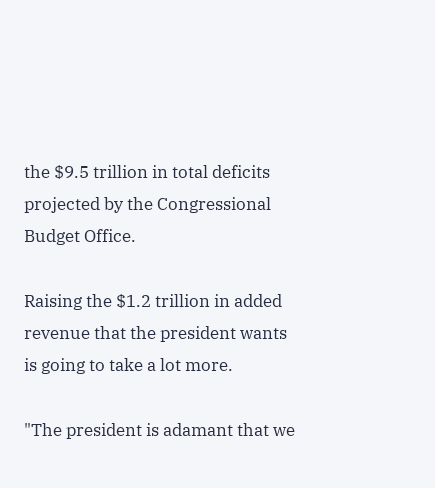the $9.5 trillion in total deficits projected by the Congressional Budget Office.

Raising the $1.2 trillion in added revenue that the president wants is going to take a lot more.

"The president is adamant that we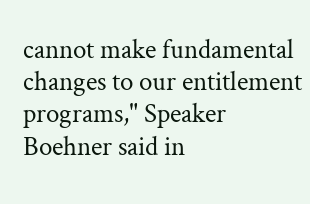cannot make fundamental changes to our entitlement programs," Speaker Boehner said in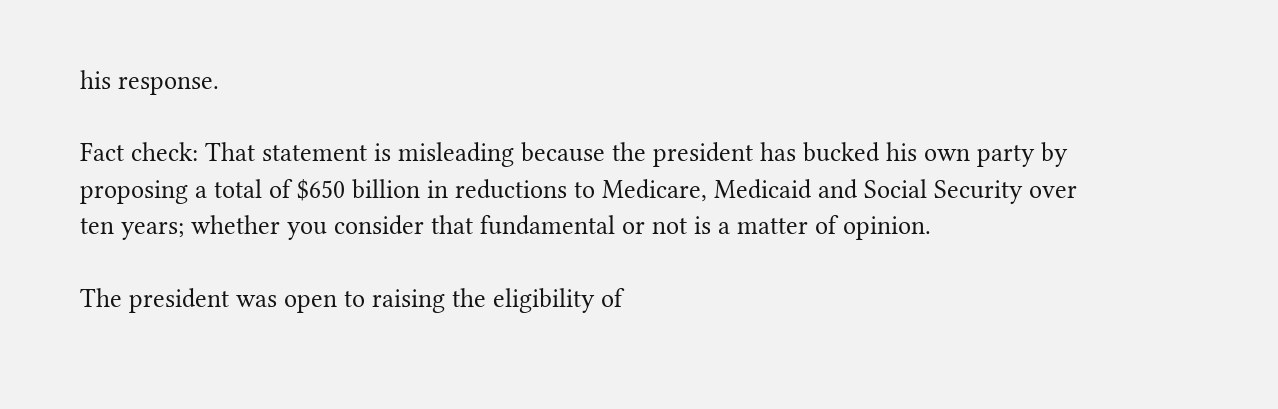his response.

Fact check: That statement is misleading because the president has bucked his own party by proposing a total of $650 billion in reductions to Medicare, Medicaid and Social Security over ten years; whether you consider that fundamental or not is a matter of opinion.

The president was open to raising the eligibility of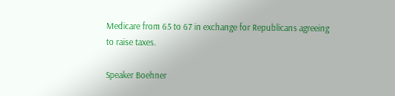Medicare from 65 to 67 in exchange for Republicans agreeing to raise taxes.

Speaker Boehner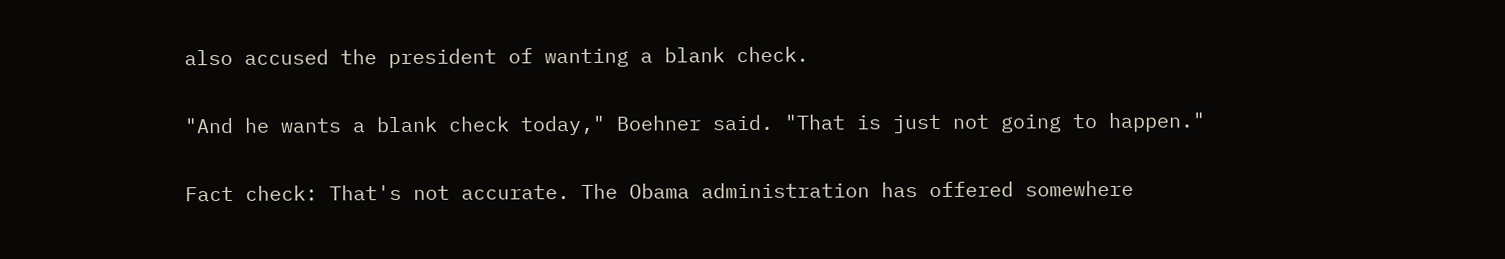also accused the president of wanting a blank check.

"And he wants a blank check today," Boehner said. "That is just not going to happen."

Fact check: That's not accurate. The Obama administration has offered somewhere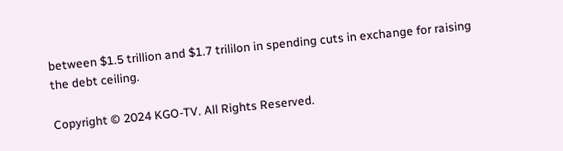between $1.5 trillion and $1.7 trililon in spending cuts in exchange for raising the debt ceiling.

Copyright © 2024 KGO-TV. All Rights Reserved.